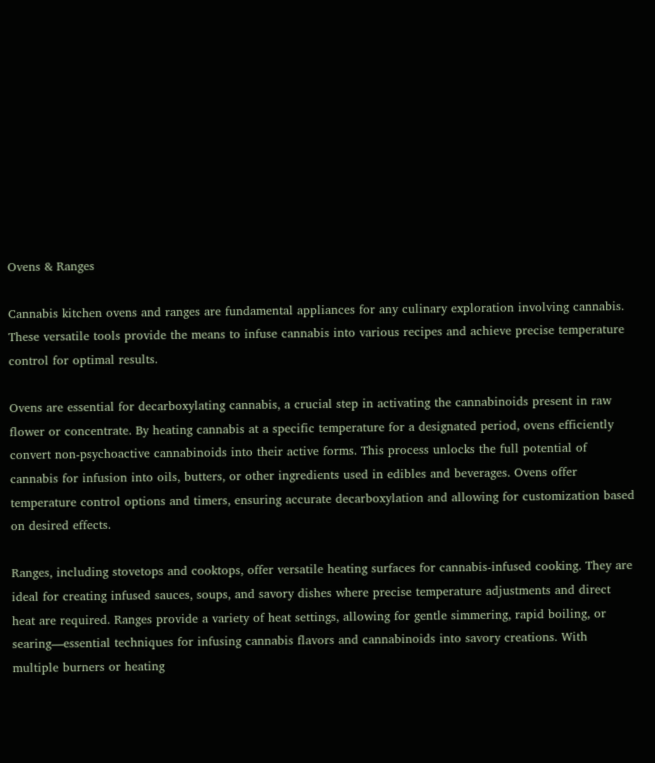Ovens & Ranges

Cannabis kitchen ovens and ranges are fundamental appliances for any culinary exploration involving cannabis. These versatile tools provide the means to infuse cannabis into various recipes and achieve precise temperature control for optimal results.

Ovens are essential for decarboxylating cannabis, a crucial step in activating the cannabinoids present in raw flower or concentrate. By heating cannabis at a specific temperature for a designated period, ovens efficiently convert non-psychoactive cannabinoids into their active forms. This process unlocks the full potential of cannabis for infusion into oils, butters, or other ingredients used in edibles and beverages. Ovens offer temperature control options and timers, ensuring accurate decarboxylation and allowing for customization based on desired effects.

Ranges, including stovetops and cooktops, offer versatile heating surfaces for cannabis-infused cooking. They are ideal for creating infused sauces, soups, and savory dishes where precise temperature adjustments and direct heat are required. Ranges provide a variety of heat settings, allowing for gentle simmering, rapid boiling, or searing—essential techniques for infusing cannabis flavors and cannabinoids into savory creations. With multiple burners or heating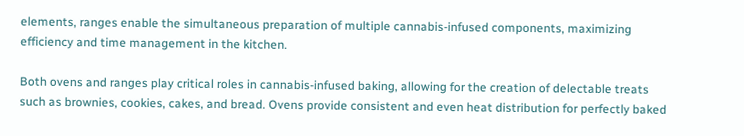elements, ranges enable the simultaneous preparation of multiple cannabis-infused components, maximizing efficiency and time management in the kitchen.

Both ovens and ranges play critical roles in cannabis-infused baking, allowing for the creation of delectable treats such as brownies, cookies, cakes, and bread. Ovens provide consistent and even heat distribution for perfectly baked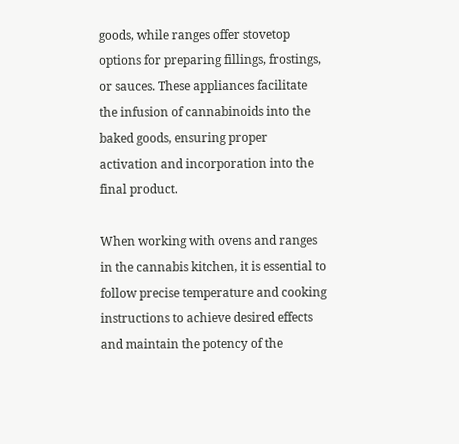goods, while ranges offer stovetop options for preparing fillings, frostings, or sauces. These appliances facilitate the infusion of cannabinoids into the baked goods, ensuring proper activation and incorporation into the final product.

When working with ovens and ranges in the cannabis kitchen, it is essential to follow precise temperature and cooking instructions to achieve desired effects and maintain the potency of the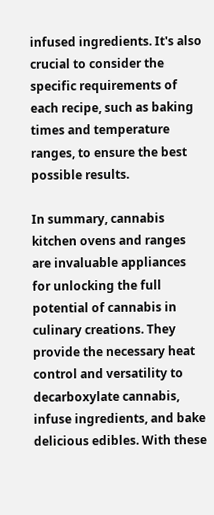infused ingredients. It's also crucial to consider the specific requirements of each recipe, such as baking times and temperature ranges, to ensure the best possible results.

In summary, cannabis kitchen ovens and ranges are invaluable appliances for unlocking the full potential of cannabis in culinary creations. They provide the necessary heat control and versatility to decarboxylate cannabis, infuse ingredients, and bake delicious edibles. With these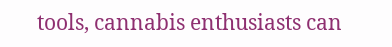tools, cannabis enthusiasts can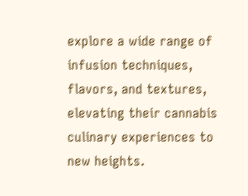explore a wide range of infusion techniques, flavors, and textures, elevating their cannabis culinary experiences to new heights.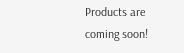Products are coming soon!